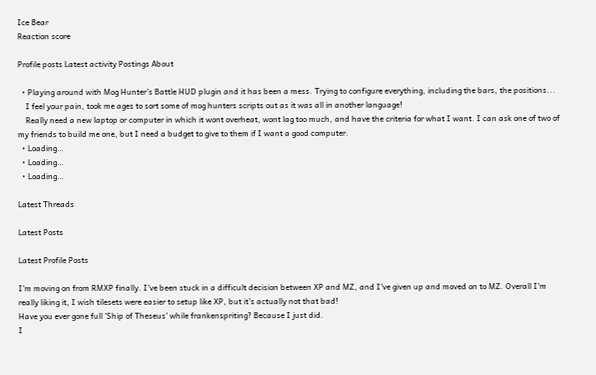Ice Bear
Reaction score

Profile posts Latest activity Postings About

  • Playing around with Mog Hunter's Battle HUD plugin and it has been a mess. Trying to configure everything, including the bars, the positions...
    I feel your pain, took me ages to sort some of mog hunters scripts out as it was all in another language!
    Really need a new laptop or computer in which it wont overheat, wont lag too much, and have the criteria for what I want. I can ask one of two of my friends to build me one, but I need a budget to give to them if I want a good computer.
  • Loading…
  • Loading…
  • Loading…

Latest Threads

Latest Posts

Latest Profile Posts

I'm moving on from RMXP finally. I've been stuck in a difficult decision between XP and MZ, and I've given up and moved on to MZ. Overall I'm really liking it, I wish tilesets were easier to setup like XP, but it's actually not that bad!
Have you ever gone full 'Ship of Theseus' while frankenspriting? Because I just did.
I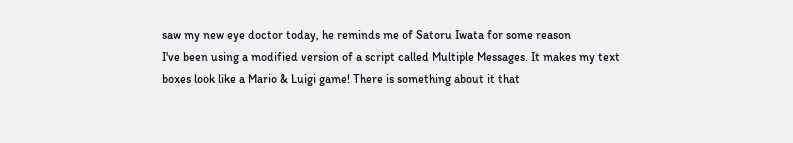saw my new eye doctor today, he reminds me of Satoru Iwata for some reason
I've been using a modified version of a script called Multiple Messages. It makes my text boxes look like a Mario & Luigi game! There is something about it that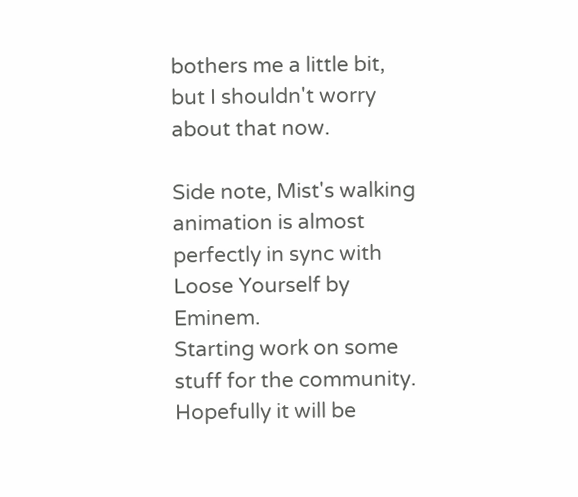bothers me a little bit, but I shouldn't worry about that now.

Side note, Mist's walking animation is almost perfectly in sync with Loose Yourself by Eminem.
Starting work on some stuff for the community. Hopefully it will be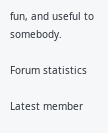fun, and useful to somebody.

Forum statistics

Latest member